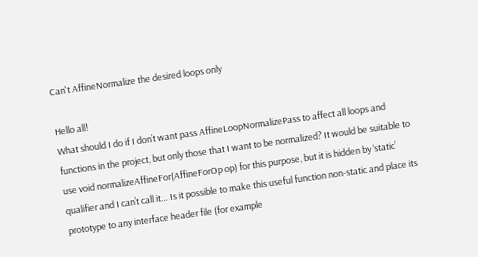Can't AffineNormalize the desired loops only

Hello all!
What should I do if I don’t want pass AffineLoopNormalizePass to affect all loops and functions in the project, but only those that I want to be normalized? It would be suitable to use void normalizeAffineFor(AffineForOp op) for this purpose, but it is hidden by ‘static’ qualifier and I can’t call it… Is it possible to make this useful function non-static and place its prototype to any interface header file (for example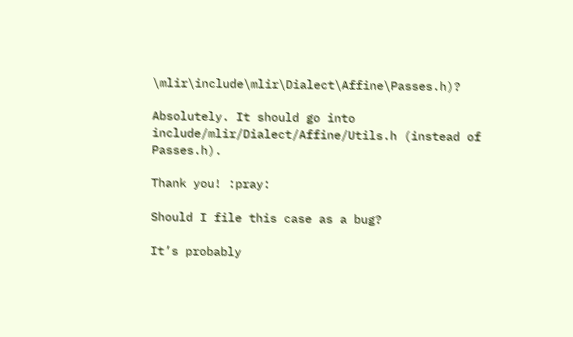\mlir\include\mlir\Dialect\Affine\Passes.h)?

Absolutely. It should go into include/mlir/Dialect/Affine/Utils.h (instead of Passes.h).

Thank you! :pray:

Should I file this case as a bug?

It’s probably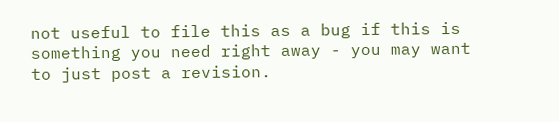not useful to file this as a bug if this is something you need right away - you may want to just post a revision.